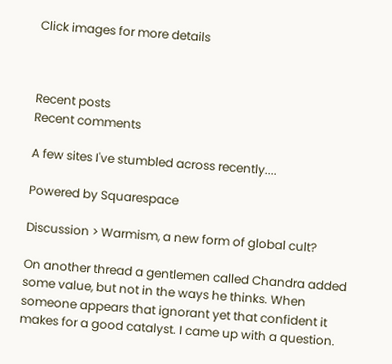Click images for more details



Recent posts
Recent comments

A few sites I've stumbled across recently....

Powered by Squarespace

Discussion > Warmism, a new form of global cult?

On another thread a gentlemen called Chandra added some value, but not in the ways he thinks. When someone appears that ignorant yet that confident it makes for a good catalyst. I came up with a question.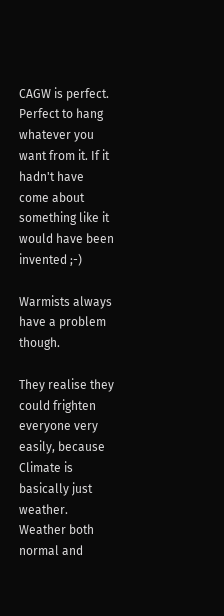CAGW is perfect. Perfect to hang whatever you want from it. If it hadn't have come about something like it would have been invented ;-)

Warmists always have a problem though.

They realise they could frighten everyone very easily, because Climate is basically just weather. Weather both normal and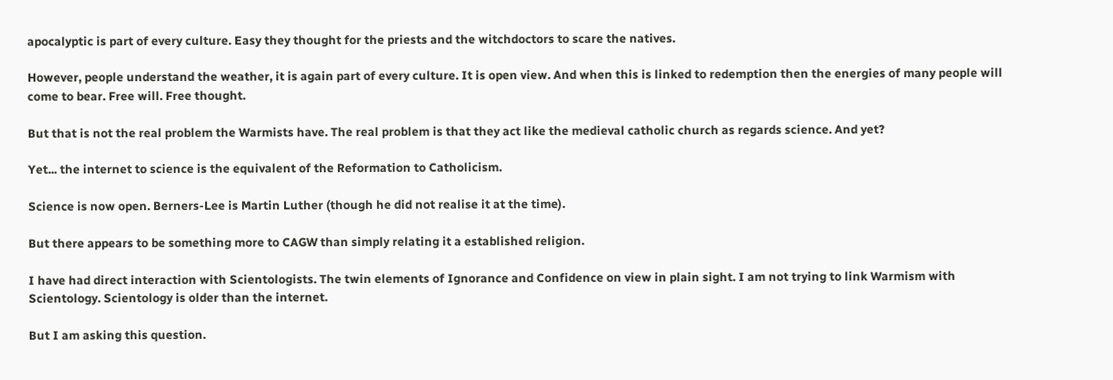apocalyptic is part of every culture. Easy they thought for the priests and the witchdoctors to scare the natives.

However, people understand the weather, it is again part of every culture. It is open view. And when this is linked to redemption then the energies of many people will come to bear. Free will. Free thought.

But that is not the real problem the Warmists have. The real problem is that they act like the medieval catholic church as regards science. And yet?

Yet... the internet to science is the equivalent of the Reformation to Catholicism.

Science is now open. Berners-Lee is Martin Luther (though he did not realise it at the time).

But there appears to be something more to CAGW than simply relating it a established religion.

I have had direct interaction with Scientologists. The twin elements of Ignorance and Confidence on view in plain sight. I am not trying to link Warmism with Scientology. Scientology is older than the internet.

But I am asking this question.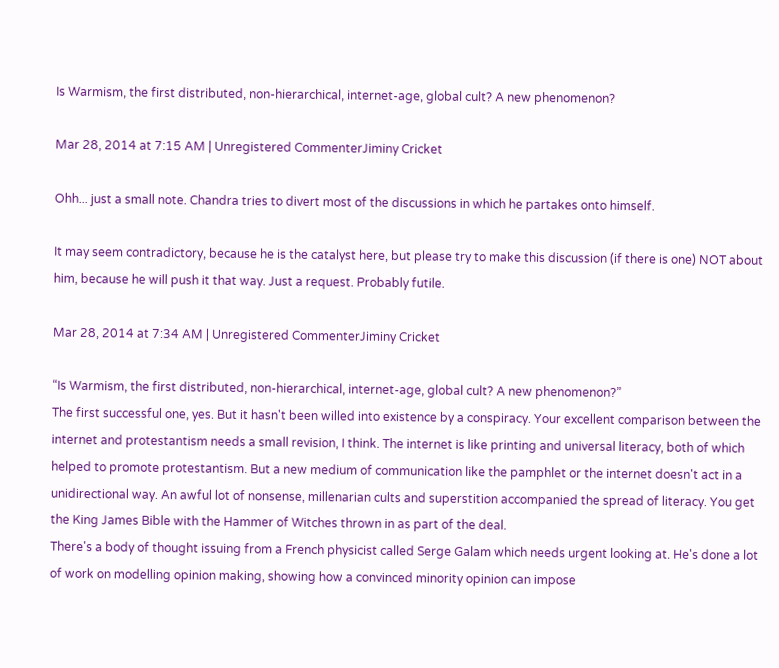Is Warmism, the first distributed, non-hierarchical, internet-age, global cult? A new phenomenon?

Mar 28, 2014 at 7:15 AM | Unregistered CommenterJiminy Cricket

Ohh... just a small note. Chandra tries to divert most of the discussions in which he partakes onto himself.

It may seem contradictory, because he is the catalyst here, but please try to make this discussion (if there is one) NOT about him, because he will push it that way. Just a request. Probably futile.

Mar 28, 2014 at 7:34 AM | Unregistered CommenterJiminy Cricket

“Is Warmism, the first distributed, non-hierarchical, internet-age, global cult? A new phenomenon?”
The first successful one, yes. But it hasn't been willed into existence by a conspiracy. Your excellent comparison between the internet and protestantism needs a small revision, I think. The internet is like printing and universal literacy, both of which helped to promote protestantism. But a new medium of communication like the pamphlet or the internet doesn't act in a unidirectional way. An awful lot of nonsense, millenarian cults and superstition accompanied the spread of literacy. You get the King James Bible with the Hammer of Witches thrown in as part of the deal.
There's a body of thought issuing from a French physicist called Serge Galam which needs urgent looking at. He's done a lot of work on modelling opinion making, showing how a convinced minority opinion can impose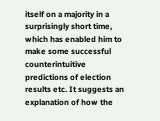itself on a majority in a surprisingly short time, which has enabled him to make some successful counterintuitive predictions of election results etc. It suggests an explanation of how the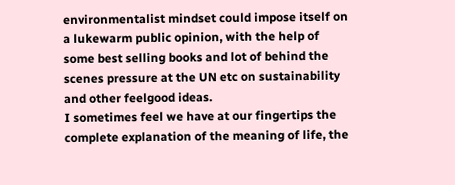environmentalist mindset could impose itself on a lukewarm public opinion, with the help of some best selling books and lot of behind the scenes pressure at the UN etc on sustainability and other feelgood ideas.
I sometimes feel we have at our fingertips the complete explanation of the meaning of life, the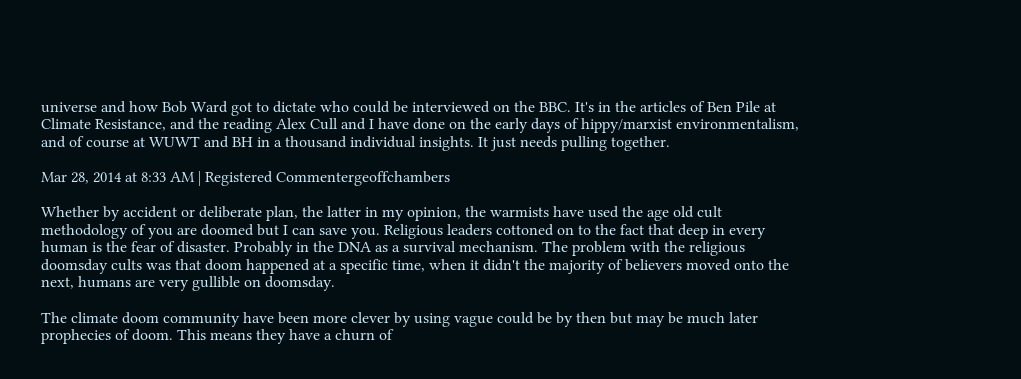universe and how Bob Ward got to dictate who could be interviewed on the BBC. It's in the articles of Ben Pile at Climate Resistance, and the reading Alex Cull and I have done on the early days of hippy/marxist environmentalism, and of course at WUWT and BH in a thousand individual insights. It just needs pulling together.

Mar 28, 2014 at 8:33 AM | Registered Commentergeoffchambers

Whether by accident or deliberate plan, the latter in my opinion, the warmists have used the age old cult methodology of you are doomed but I can save you. Religious leaders cottoned on to the fact that deep in every human is the fear of disaster. Probably in the DNA as a survival mechanism. The problem with the religious doomsday cults was that doom happened at a specific time, when it didn't the majority of believers moved onto the next, humans are very gullible on doomsday.

The climate doom community have been more clever by using vague could be by then but may be much later prophecies of doom. This means they have a churn of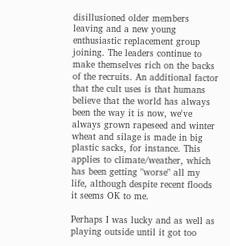disillusioned older members leaving and a new young enthusiastic replacement group joining. The leaders continue to make themselves rich on the backs of the recruits. An additional factor that the cult uses is that humans believe that the world has always been the way it is now, we've always grown rapeseed and winter wheat and silage is made in big plastic sacks, for instance. This applies to climate/weather, which has been getting "worse" all my life, although despite recent floods it seems OK to me.

Perhaps I was lucky and as well as playing outside until it got too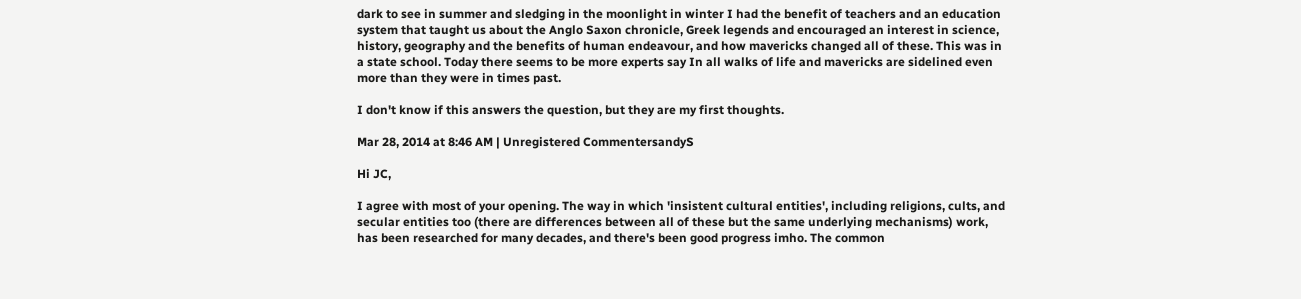dark to see in summer and sledging in the moonlight in winter I had the benefit of teachers and an education system that taught us about the Anglo Saxon chronicle, Greek legends and encouraged an interest in science, history, geography and the benefits of human endeavour, and how mavericks changed all of these. This was in a state school. Today there seems to be more experts say In all walks of life and mavericks are sidelined even more than they were in times past.

I don't know if this answers the question, but they are my first thoughts.

Mar 28, 2014 at 8:46 AM | Unregistered CommentersandyS

Hi JC,

I agree with most of your opening. The way in which 'insistent cultural entities', including religions, cults, and secular entities too (there are differences between all of these but the same underlying mechanisms) work, has been researched for many decades, and there's been good progress imho. The common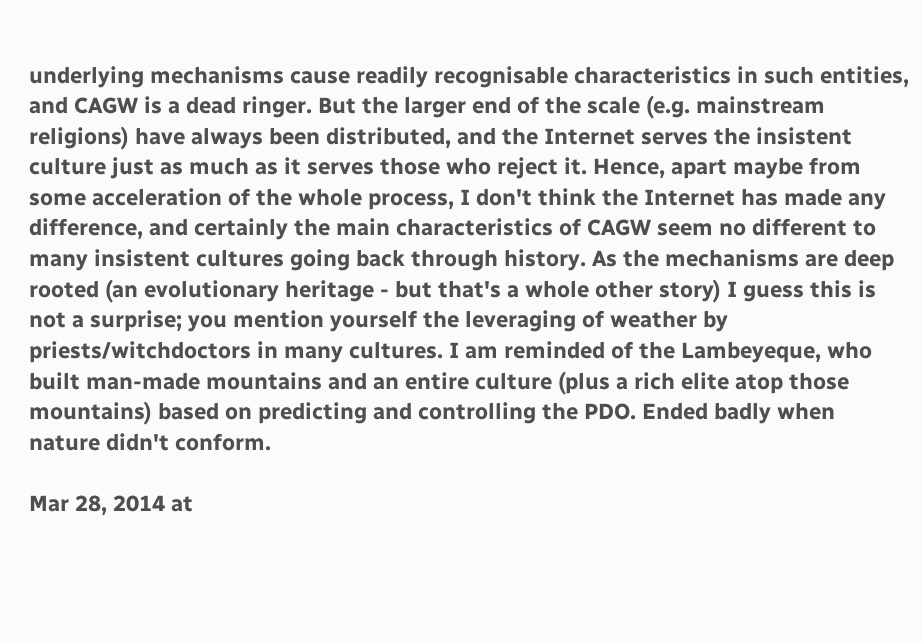underlying mechanisms cause readily recognisable characteristics in such entities, and CAGW is a dead ringer. But the larger end of the scale (e.g. mainstream religions) have always been distributed, and the Internet serves the insistent culture just as much as it serves those who reject it. Hence, apart maybe from some acceleration of the whole process, I don't think the Internet has made any difference, and certainly the main characteristics of CAGW seem no different to many insistent cultures going back through history. As the mechanisms are deep rooted (an evolutionary heritage - but that's a whole other story) I guess this is not a surprise; you mention yourself the leveraging of weather by priests/witchdoctors in many cultures. I am reminded of the Lambeyeque, who built man-made mountains and an entire culture (plus a rich elite atop those mountains) based on predicting and controlling the PDO. Ended badly when nature didn't conform.

Mar 28, 2014 at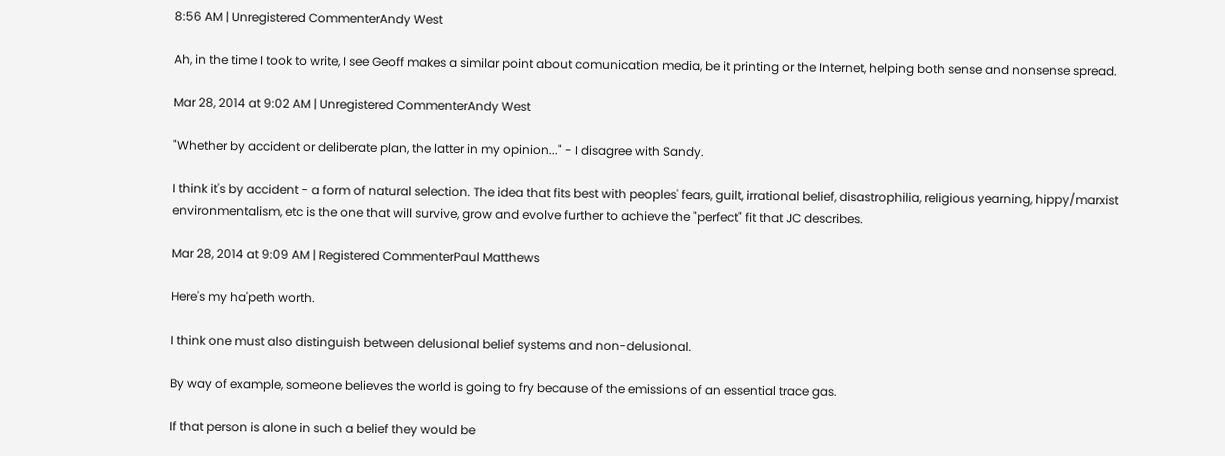8:56 AM | Unregistered CommenterAndy West

Ah, in the time I took to write, I see Geoff makes a similar point about comunication media, be it printing or the Internet, helping both sense and nonsense spread.

Mar 28, 2014 at 9:02 AM | Unregistered CommenterAndy West

"Whether by accident or deliberate plan, the latter in my opinion..." - I disagree with Sandy.

I think it's by accident - a form of natural selection. The idea that fits best with peoples' fears, guilt, irrational belief, disastrophilia, religious yearning, hippy/marxist environmentalism, etc is the one that will survive, grow and evolve further to achieve the "perfect" fit that JC describes.

Mar 28, 2014 at 9:09 AM | Registered CommenterPaul Matthews

Here's my ha'peth worth.

I think one must also distinguish between delusional belief systems and non-delusional.

By way of example, someone believes the world is going to fry because of the emissions of an essential trace gas.

If that person is alone in such a belief they would be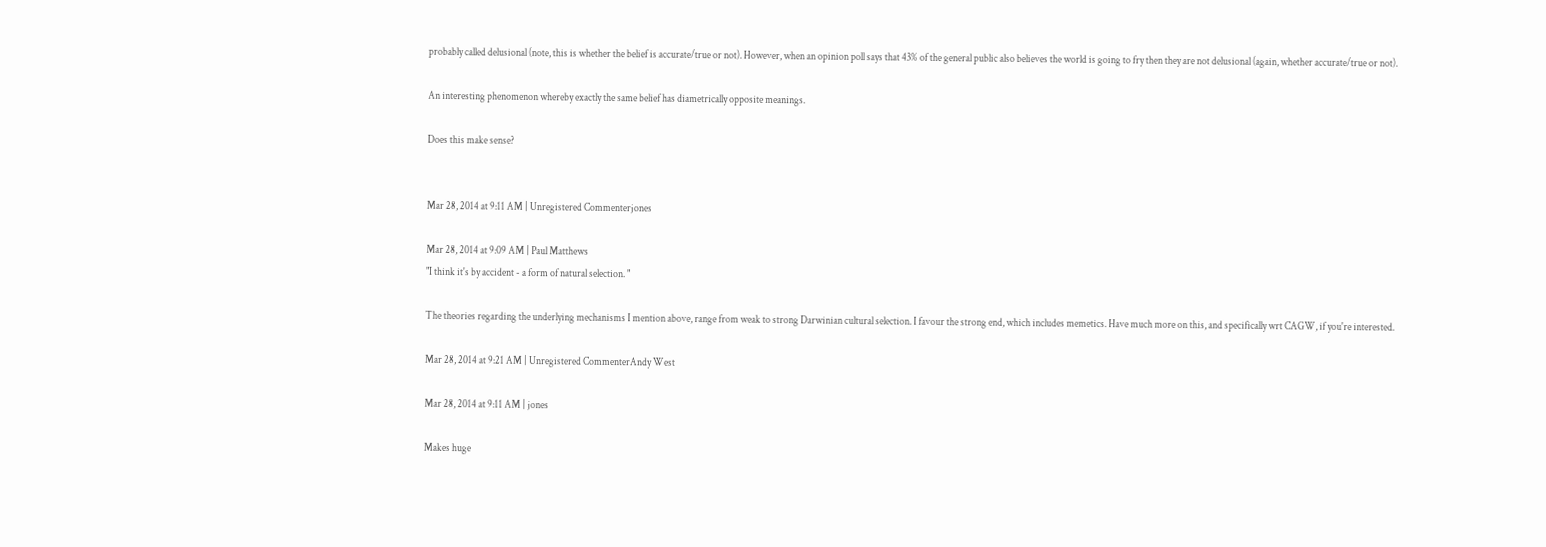probably called delusional (note, this is whether the belief is accurate/true or not). However, when an opinion poll says that 43% of the general public also believes the world is going to fry then they are not delusional (again, whether accurate/true or not).

An interesting phenomenon whereby exactly the same belief has diametrically opposite meanings.

Does this make sense?


Mar 28, 2014 at 9:11 AM | Unregistered Commenterjones

Mar 28, 2014 at 9:09 AM | Paul Matthews
"I think it's by accident - a form of natural selection. "

The theories regarding the underlying mechanisms I mention above, range from weak to strong Darwinian cultural selection. I favour the strong end, which includes memetics. Have much more on this, and specifically wrt CAGW, if you're interested.

Mar 28, 2014 at 9:21 AM | Unregistered CommenterAndy West

Mar 28, 2014 at 9:11 AM | jones

Makes huge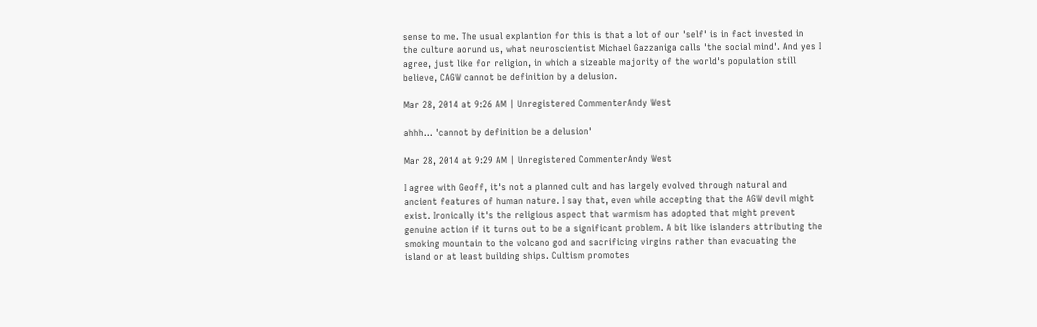sense to me. The usual explantion for this is that a lot of our 'self' is in fact invested in the culture aorund us, what neuroscientist Michael Gazzaniga calls 'the social mind'. And yes I agree, just like for religion, in which a sizeable majority of the world's population still believe, CAGW cannot be definition by a delusion.

Mar 28, 2014 at 9:26 AM | Unregistered CommenterAndy West

ahhh... 'cannot by definition be a delusion'

Mar 28, 2014 at 9:29 AM | Unregistered CommenterAndy West

I agree with Geoff, it's not a planned cult and has largely evolved through natural and ancient features of human nature. I say that, even while accepting that the AGW devil might exist. Ironically it's the religious aspect that warmism has adopted that might prevent genuine action if it turns out to be a significant problem. A bit like islanders attributing the smoking mountain to the volcano god and sacrificing virgins rather than evacuating the island or at least building ships. Cultism promotes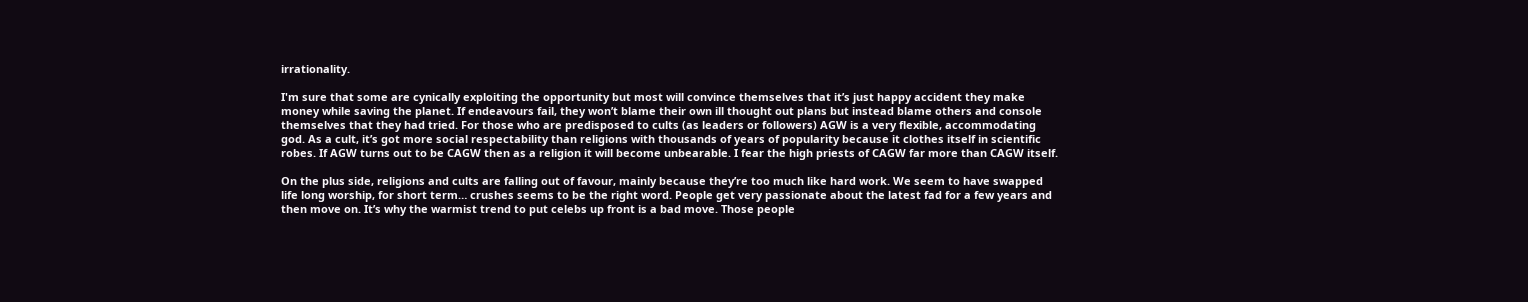irrationality.

I'm sure that some are cynically exploiting the opportunity but most will convince themselves that it’s just happy accident they make money while saving the planet. If endeavours fail, they won’t blame their own ill thought out plans but instead blame others and console themselves that they had tried. For those who are predisposed to cults (as leaders or followers) AGW is a very flexible, accommodating god. As a cult, it’s got more social respectability than religions with thousands of years of popularity because it clothes itself in scientific robes. If AGW turns out to be CAGW then as a religion it will become unbearable. I fear the high priests of CAGW far more than CAGW itself.

On the plus side, religions and cults are falling out of favour, mainly because they’re too much like hard work. We seem to have swapped life long worship, for short term… crushes seems to be the right word. People get very passionate about the latest fad for a few years and then move on. It’s why the warmist trend to put celebs up front is a bad move. Those people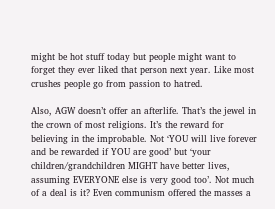might be hot stuff today but people might want to forget they ever liked that person next year. Like most crushes people go from passion to hatred.

Also, AGW doesn’t offer an afterlife. That’s the jewel in the crown of most religions. It’s the reward for believing in the improbable. Not ‘YOU will live forever and be rewarded if YOU are good’ but ‘your children/grandchildren MIGHT have better lives, assuming EVERYONE else is very good too’. Not much of a deal is it? Even communism offered the masses a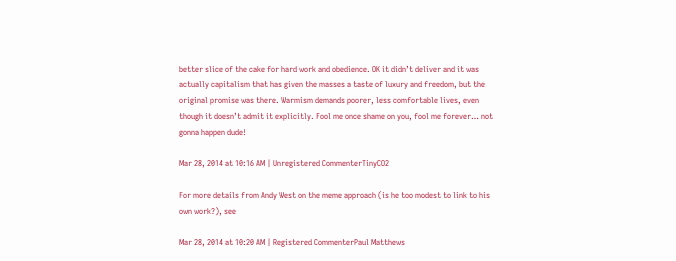better slice of the cake for hard work and obedience. OK it didn’t deliver and it was actually capitalism that has given the masses a taste of luxury and freedom, but the original promise was there. Warmism demands poorer, less comfortable lives, even though it doesn’t admit it explicitly. Fool me once shame on you, fool me forever… not gonna happen dude!

Mar 28, 2014 at 10:16 AM | Unregistered CommenterTinyCO2

For more details from Andy West on the meme approach (is he too modest to link to his own work?), see

Mar 28, 2014 at 10:20 AM | Registered CommenterPaul Matthews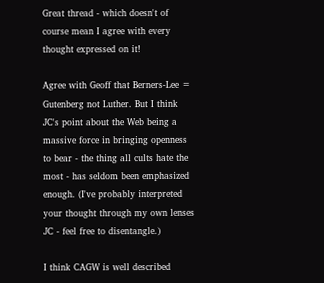Great thread - which doesn't of course mean I agree with every thought expressed on it!

Agree with Geoff that Berners-Lee = Gutenberg not Luther. But I think JC's point about the Web being a massive force in bringing openness to bear - the thing all cults hate the most - has seldom been emphasized enough. (I've probably interpreted your thought through my own lenses JC - feel free to disentangle.)

I think CAGW is well described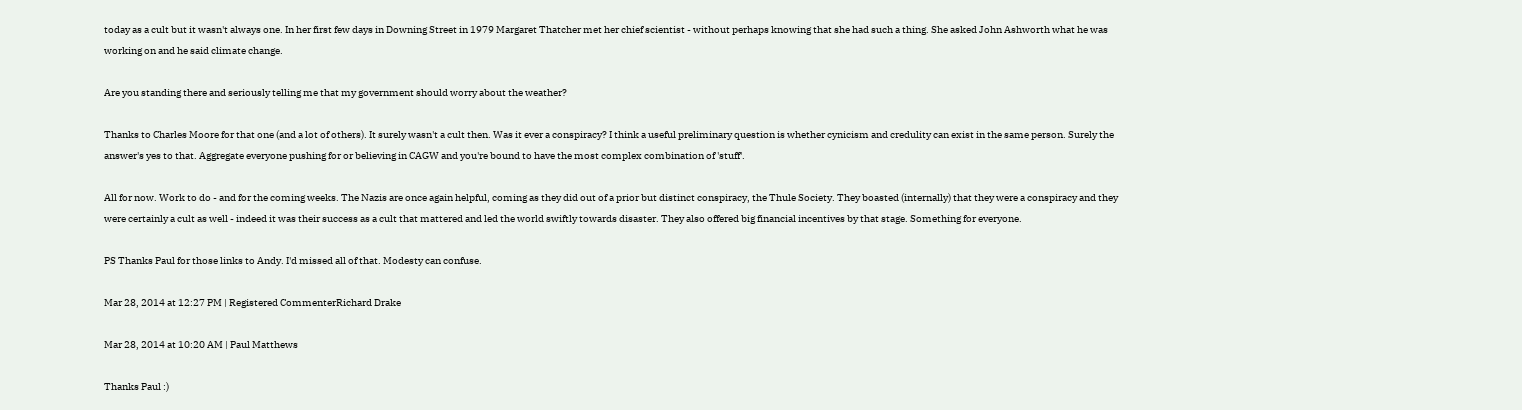today as a cult but it wasn't always one. In her first few days in Downing Street in 1979 Margaret Thatcher met her chief scientist - without perhaps knowing that she had such a thing. She asked John Ashworth what he was working on and he said climate change.

Are you standing there and seriously telling me that my government should worry about the weather?

Thanks to Charles Moore for that one (and a lot of others). It surely wasn't a cult then. Was it ever a conspiracy? I think a useful preliminary question is whether cynicism and credulity can exist in the same person. Surely the answer's yes to that. Aggregate everyone pushing for or believing in CAGW and you're bound to have the most complex combination of 'stuff'.

All for now. Work to do - and for the coming weeks. The Nazis are once again helpful, coming as they did out of a prior but distinct conspiracy, the Thule Society. They boasted (internally) that they were a conspiracy and they were certainly a cult as well - indeed it was their success as a cult that mattered and led the world swiftly towards disaster. They also offered big financial incentives by that stage. Something for everyone.

PS Thanks Paul for those links to Andy. I'd missed all of that. Modesty can confuse.

Mar 28, 2014 at 12:27 PM | Registered CommenterRichard Drake

Mar 28, 2014 at 10:20 AM | Paul Matthews

Thanks Paul :)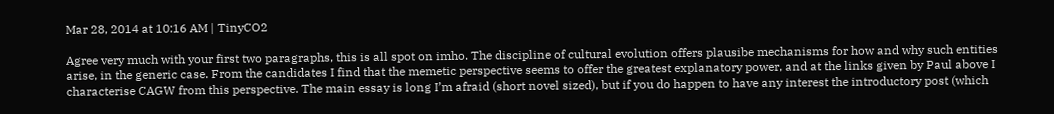Mar 28, 2014 at 10:16 AM | TinyCO2

Agree very much with your first two paragraphs, this is all spot on imho. The discipline of cultural evolution offers plausibe mechanisms for how and why such entities arise, in the generic case. From the candidates I find that the memetic perspective seems to offer the greatest explanatory power, and at the links given by Paul above I characterise CAGW from this perspective. The main essay is long I’m afraid (short novel sized), but if you do happen to have any interest the introductory post (which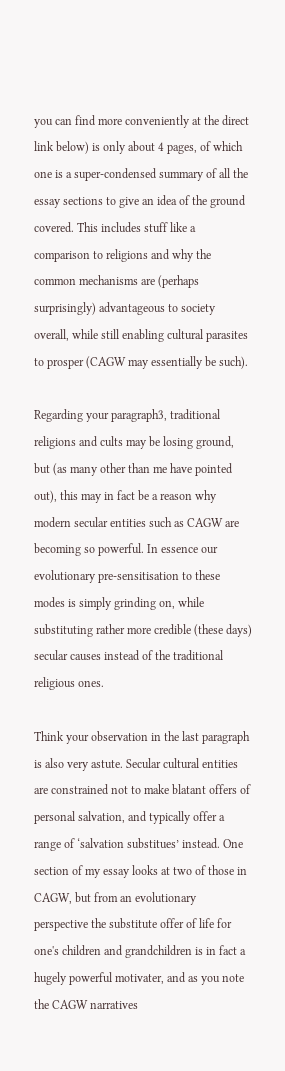you can find more conveniently at the direct link below) is only about 4 pages, of which one is a super-condensed summary of all the essay sections to give an idea of the ground covered. This includes stuff like a comparison to religions and why the common mechanisms are (perhaps surprisingly) advantageous to society overall, while still enabling cultural parasites to prosper (CAGW may essentially be such).

Regarding your paragraph3, traditional religions and cults may be losing ground, but (as many other than me have pointed out), this may in fact be a reason why modern secular entities such as CAGW are becoming so powerful. In essence our evolutionary pre-sensitisation to these modes is simply grinding on, while substituting rather more credible (these days) secular causes instead of the traditional religious ones.

Think your observation in the last paragraph is also very astute. Secular cultural entities are constrained not to make blatant offers of personal salvation, and typically offer a range of ‘salvation substitues’ instead. One section of my essay looks at two of those in CAGW, but from an evolutionary perspective the substitute offer of life for one's children and grandchildren is in fact a hugely powerful motivater, and as you note the CAGW narratives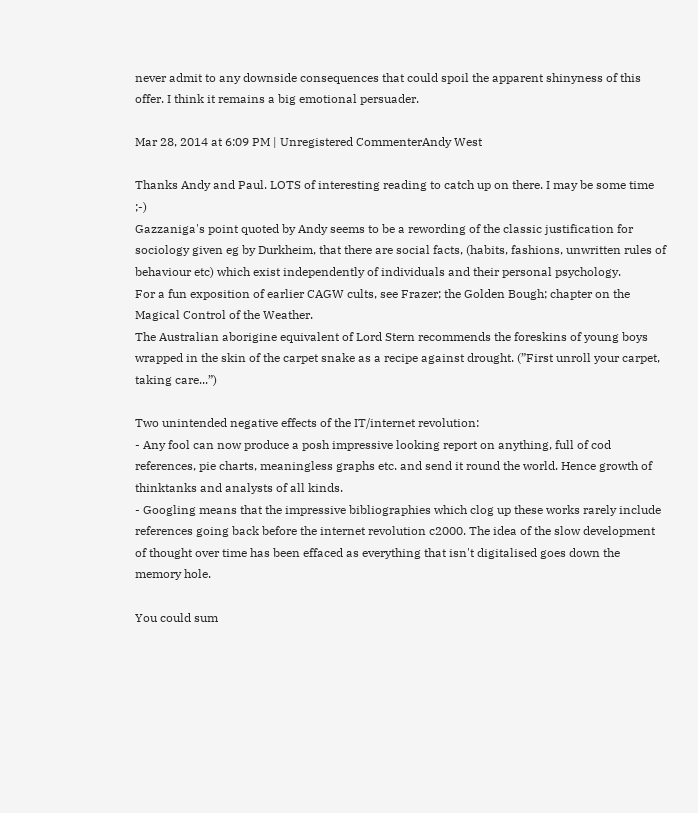never admit to any downside consequences that could spoil the apparent shinyness of this offer. I think it remains a big emotional persuader.

Mar 28, 2014 at 6:09 PM | Unregistered CommenterAndy West

Thanks Andy and Paul. LOTS of interesting reading to catch up on there. I may be some time ;-)
Gazzaniga's point quoted by Andy seems to be a rewording of the classic justification for sociology given eg by Durkheim, that there are social facts, (habits, fashions, unwritten rules of behaviour etc) which exist independently of individuals and their personal psychology.
For a fun exposition of earlier CAGW cults, see Frazer; the Golden Bough; chapter on the Magical Control of the Weather.
The Australian aborigine equivalent of Lord Stern recommends the foreskins of young boys wrapped in the skin of the carpet snake as a recipe against drought. (”First unroll your carpet, taking care...”)

Two unintended negative effects of the IT/internet revolution:
- Any fool can now produce a posh impressive looking report on anything, full of cod references, pie charts, meaningless graphs etc. and send it round the world. Hence growth of thinktanks and analysts of all kinds.
- Googling means that the impressive bibliographies which clog up these works rarely include references going back before the internet revolution c2000. The idea of the slow development of thought over time has been effaced as everything that isn't digitalised goes down the memory hole.

You could sum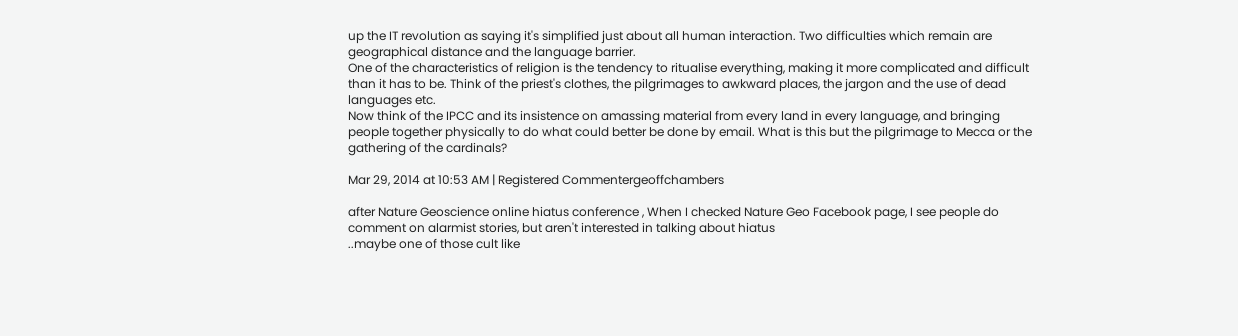up the IT revolution as saying it's simplified just about all human interaction. Two difficulties which remain are geographical distance and the language barrier.
One of the characteristics of religion is the tendency to ritualise everything, making it more complicated and difficult than it has to be. Think of the priest's clothes, the pilgrimages to awkward places, the jargon and the use of dead languages etc.
Now think of the IPCC and its insistence on amassing material from every land in every language, and bringing people together physically to do what could better be done by email. What is this but the pilgrimage to Mecca or the gathering of the cardinals?

Mar 29, 2014 at 10:53 AM | Registered Commentergeoffchambers

after Nature Geoscience online hiatus conference , When I checked Nature Geo Facebook page, I see people do comment on alarmist stories, but aren't interested in talking about hiatus
..maybe one of those cult like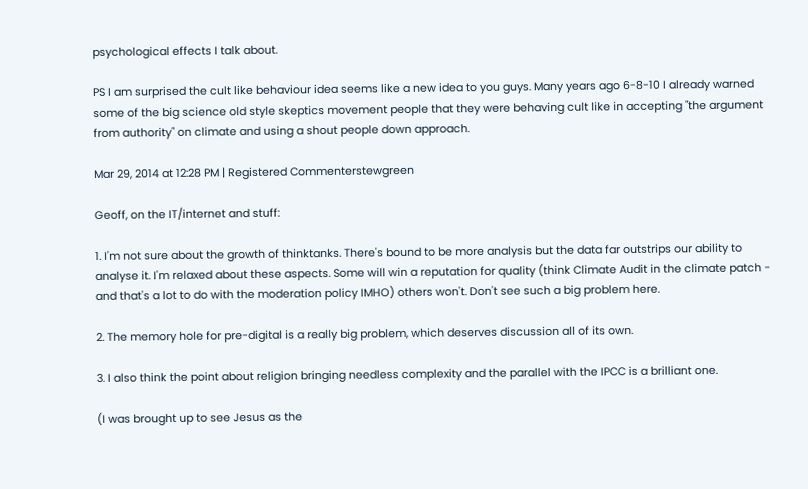psychological effects I talk about.

PS I am surprised the cult like behaviour idea seems like a new idea to you guys. Many years ago 6-8-10 I already warned some of the big science old style skeptics movement people that they were behaving cult like in accepting "the argument from authority" on climate and using a shout people down approach.

Mar 29, 2014 at 12:28 PM | Registered Commenterstewgreen

Geoff, on the IT/internet and stuff:

1. I'm not sure about the growth of thinktanks. There's bound to be more analysis but the data far outstrips our ability to analyse it. I'm relaxed about these aspects. Some will win a reputation for quality (think Climate Audit in the climate patch - and that's a lot to do with the moderation policy IMHO) others won't. Don't see such a big problem here.

2. The memory hole for pre-digital is a really big problem, which deserves discussion all of its own.

3. I also think the point about religion bringing needless complexity and the parallel with the IPCC is a brilliant one.

(I was brought up to see Jesus as the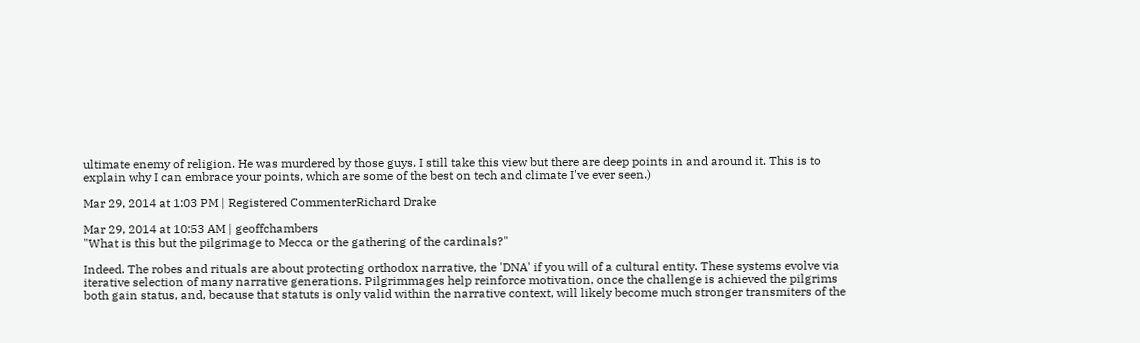ultimate enemy of religion. He was murdered by those guys. I still take this view but there are deep points in and around it. This is to explain why I can embrace your points, which are some of the best on tech and climate I've ever seen.)

Mar 29, 2014 at 1:03 PM | Registered CommenterRichard Drake

Mar 29, 2014 at 10:53 AM | geoffchambers
"What is this but the pilgrimage to Mecca or the gathering of the cardinals?"

Indeed. The robes and rituals are about protecting orthodox narrative, the 'DNA' if you will of a cultural entity. These systems evolve via iterative selection of many narrative generations. Pilgrimmages help reinforce motivation, once the challenge is achieved the pilgrims both gain status, and, because that statuts is only valid within the narrative context, will likely become much stronger transmiters of the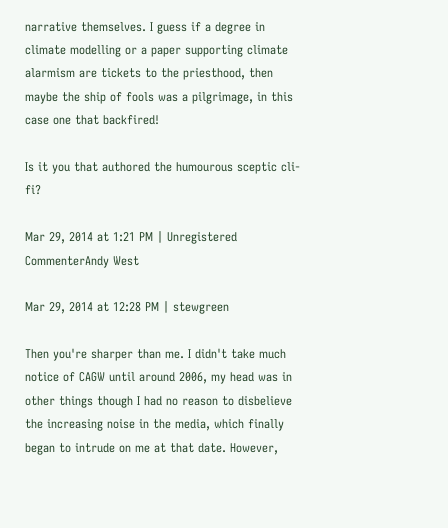narrative themselves. I guess if a degree in climate modelling or a paper supporting climate alarmism are tickets to the priesthood, then maybe the ship of fools was a pilgrimage, in this case one that backfired!

Is it you that authored the humourous sceptic cli-fi?

Mar 29, 2014 at 1:21 PM | Unregistered CommenterAndy West

Mar 29, 2014 at 12:28 PM | stewgreen

Then you're sharper than me. I didn't take much notice of CAGW until around 2006, my head was in other things though I had no reason to disbelieve the increasing noise in the media, which finally began to intrude on me at that date. However,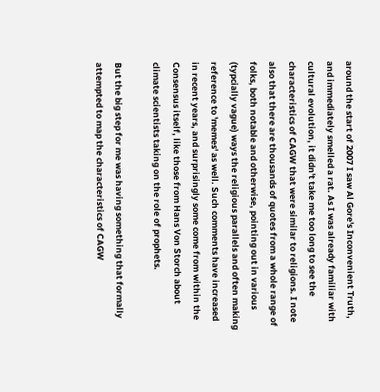around the start of 2007 I saw Al Gore's Inconvenient Truth, and immediately smelled a rat. As I was already familiar with cultural evolution, it didn't take me too long to see the characteristics of CAGW that were similar to religions. I note also that there are thousands of quotes from a whole range of folks, both notable and otherwise, pointing out in various (typcially vague) ways the religious parallels and often making reference to 'memes' as well. Such comments have increased in recent years, and surprisingly some come from within the Consensus itself, like those from Hans Von Storch about climate scientists taking on the role of prophets.

But the big step for me was having something that formally attempted to map the characteristics of CAGW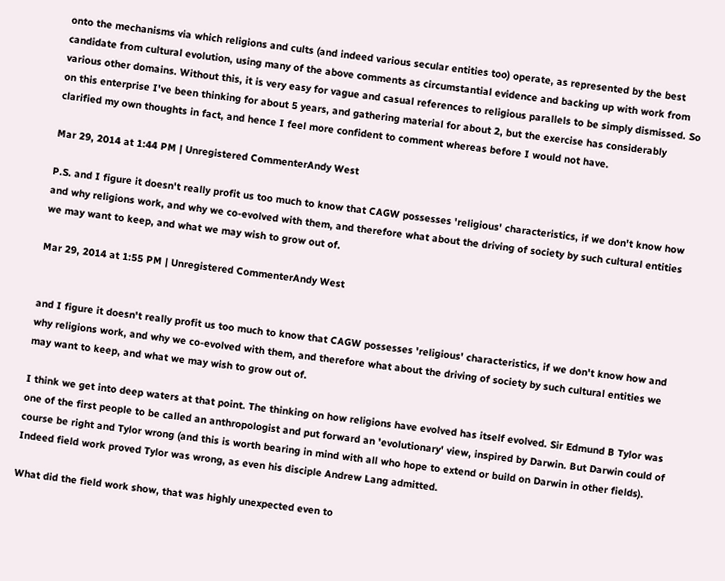onto the mechanisms via which religions and cults (and indeed various secular entities too) operate, as represented by the best candidate from cultural evolution, using many of the above comments as circumstantial evidence and backing up with work from various other domains. Without this, it is very easy for vague and casual references to religious parallels to be simply dismissed. So on this enterprise I've been thinking for about 5 years, and gathering material for about 2, but the exercise has considerably clarified my own thoughts in fact, and hence I feel more confident to comment whereas before I would not have.

Mar 29, 2014 at 1:44 PM | Unregistered CommenterAndy West

P.S. and I figure it doesn't really profit us too much to know that CAGW possesses 'religious' characteristics, if we don't know how and why religions work, and why we co-evolved with them, and therefore what about the driving of society by such cultural entities we may want to keep, and what we may wish to grow out of.

Mar 29, 2014 at 1:55 PM | Unregistered CommenterAndy West


and I figure it doesn't really profit us too much to know that CAGW possesses 'religious' characteristics, if we don't know how and why religions work, and why we co-evolved with them, and therefore what about the driving of society by such cultural entities we may want to keep, and what we may wish to grow out of.

I think we get into deep waters at that point. The thinking on how religions have evolved has itself evolved. Sir Edmund B Tylor was one of the first people to be called an anthropologist and put forward an 'evolutionary' view, inspired by Darwin. But Darwin could of course be right and Tylor wrong (and this is worth bearing in mind with all who hope to extend or build on Darwin in other fields). Indeed field work proved Tylor was wrong, as even his disciple Andrew Lang admitted.

What did the field work show, that was highly unexpected even to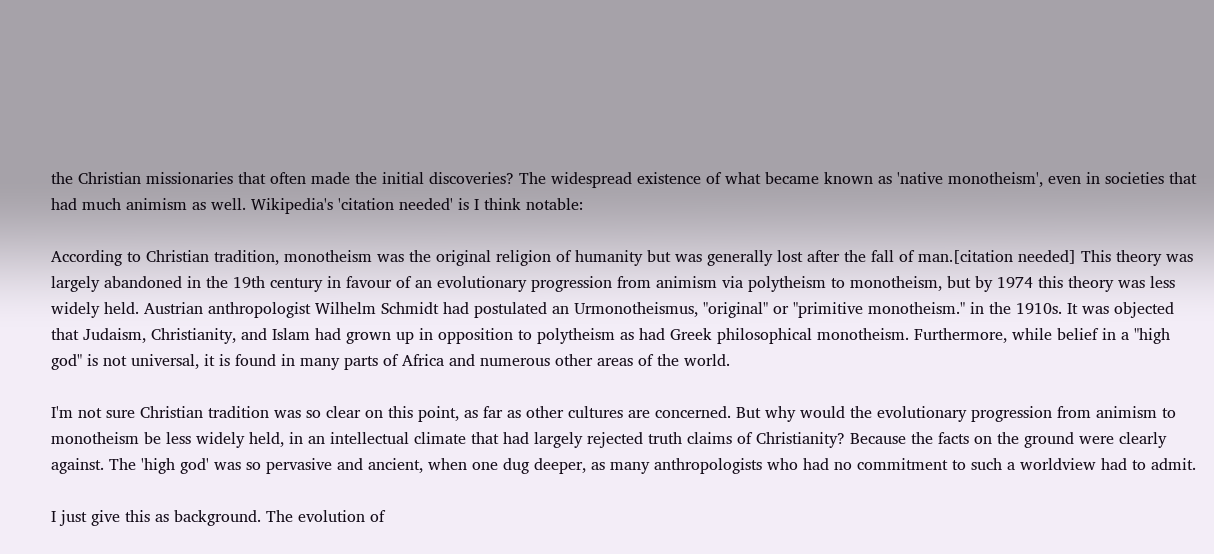the Christian missionaries that often made the initial discoveries? The widespread existence of what became known as 'native monotheism', even in societies that had much animism as well. Wikipedia's 'citation needed' is I think notable:

According to Christian tradition, monotheism was the original religion of humanity but was generally lost after the fall of man.[citation needed] This theory was largely abandoned in the 19th century in favour of an evolutionary progression from animism via polytheism to monotheism, but by 1974 this theory was less widely held. Austrian anthropologist Wilhelm Schmidt had postulated an Urmonotheismus, "original" or "primitive monotheism." in the 1910s. It was objected that Judaism, Christianity, and Islam had grown up in opposition to polytheism as had Greek philosophical monotheism. Furthermore, while belief in a "high god" is not universal, it is found in many parts of Africa and numerous other areas of the world.

I'm not sure Christian tradition was so clear on this point, as far as other cultures are concerned. But why would the evolutionary progression from animism to monotheism be less widely held, in an intellectual climate that had largely rejected truth claims of Christianity? Because the facts on the ground were clearly against. The 'high god' was so pervasive and ancient, when one dug deeper, as many anthropologists who had no commitment to such a worldview had to admit.

I just give this as background. The evolution of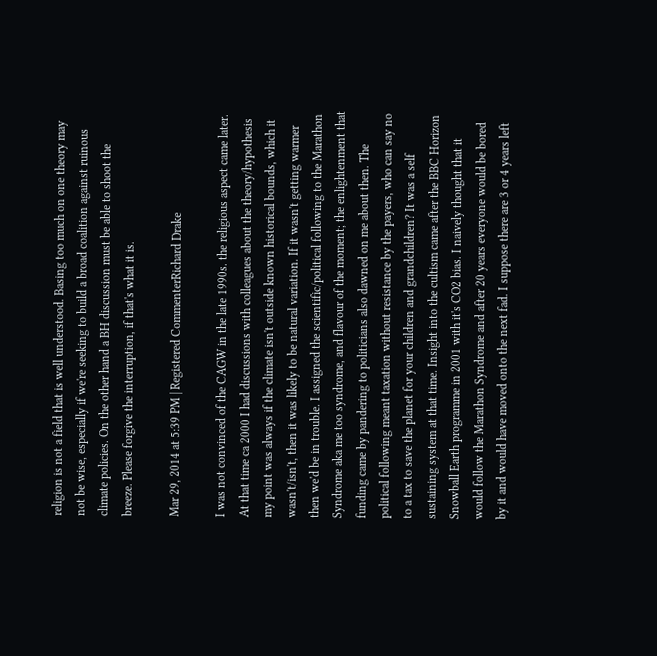religion is not a field that is well understood. Basing too much on one theory may not be wise, especially if we're seeking to build a broad coalition against ruinous climate policies. On the other hand a BH discussion must be able to shoot the breeze. Please forgive the interruption, if that's what it is.

Mar 29, 2014 at 5:39 PM | Registered CommenterRichard Drake

I was not convinced of the CAGW in the late 1990s. the religious aspect came later. At that time ca 2000 I had discussions with colleagues about the theory/hypothesis my point was always if the climate isn't outside known historical bounds, which it wasn't/isn't, then it was likely to be natural variation. If it wasn't getting warmer then we'd be in trouble. I assigned the scientific/political following to the Marathon Syndrome aka me too syndrome, and flavour of the moment; the enlightenment that funding came by pandering to politicians also dawned on me about then. The political following meant taxation without resistance by the payers, who can say no to a tax to save the planet for your children and grandchildren? It was a self sustaining system at that time. Insight into the cultism came after the BBC Horizon Snowball Earth programme in 2001 with it's CO2 bias. I naively thought that it would follow the Marathon Syndrome and after 20 years everyone would be bored by it and would have moved onto the next fad. I suppose there are 3 or 4 years left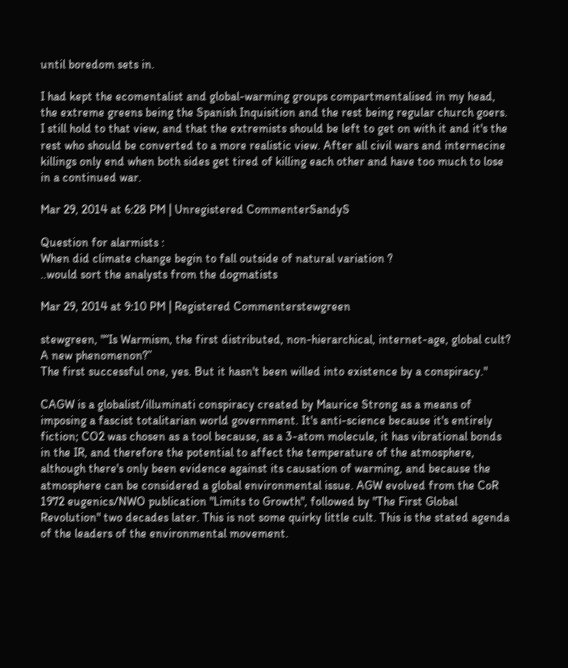until boredom sets in.

I had kept the ecomentalist and global-warming groups compartmentalised in my head, the extreme greens being the Spanish Inquisition and the rest being regular church goers. I still hold to that view, and that the extremists should be left to get on with it and it's the rest who should be converted to a more realistic view. After all civil wars and internecine killings only end when both sides get tired of killing each other and have too much to lose in a continued war.

Mar 29, 2014 at 6:28 PM | Unregistered CommenterSandyS

Question for alarmists :
When did climate change begin to fall outside of natural variation ?
..would sort the analysts from the dogmatists

Mar 29, 2014 at 9:10 PM | Registered Commenterstewgreen

stewgreen, "“Is Warmism, the first distributed, non-hierarchical, internet-age, global cult? A new phenomenon?”
The first successful one, yes. But it hasn't been willed into existence by a conspiracy."

CAGW is a globalist/illuminati conspiracy created by Maurice Strong as a means of imposing a fascist totalitarian world government. It's anti-science because it's entirely fiction; CO2 was chosen as a tool because, as a 3-atom molecule, it has vibrational bonds in the IR, and therefore the potential to affect the temperature of the atmosphere, although there's only been evidence against its causation of warming, and because the atmosphere can be considered a global environmental issue. AGW evolved from the CoR 1972 eugenics/NWO publication "Limits to Growth", followed by "The First Global Revolution" two decades later. This is not some quirky little cult. This is the stated agenda of the leaders of the environmental movement.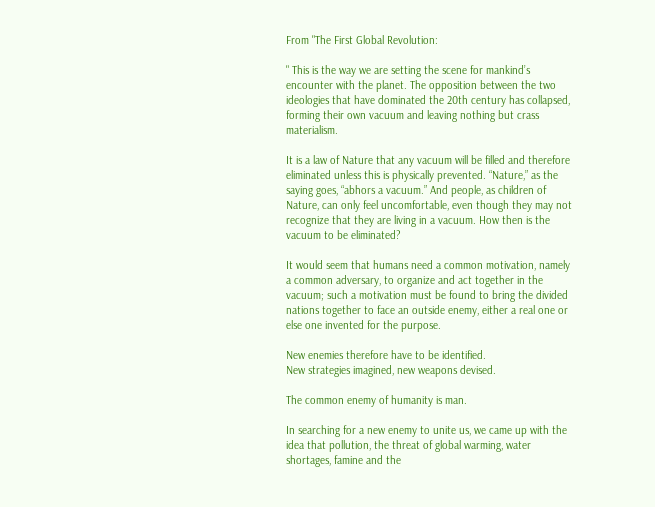From "The First Global Revolution:

" This is the way we are setting the scene for mankind’s encounter with the planet. The opposition between the two ideologies that have dominated the 20th century has collapsed, forming their own vacuum and leaving nothing but crass materialism.

It is a law of Nature that any vacuum will be filled and therefore eliminated unless this is physically prevented. “Nature,” as the saying goes, “abhors a vacuum.” And people, as children of Nature, can only feel uncomfortable, even though they may not recognize that they are living in a vacuum. How then is the vacuum to be eliminated?

It would seem that humans need a common motivation, namely a common adversary, to organize and act together in the vacuum; such a motivation must be found to bring the divided nations together to face an outside enemy, either a real one or else one invented for the purpose.

New enemies therefore have to be identified.
New strategies imagined, new weapons devised.

The common enemy of humanity is man.

In searching for a new enemy to unite us, we came up with the idea that pollution, the threat of global warming, water shortages, famine and the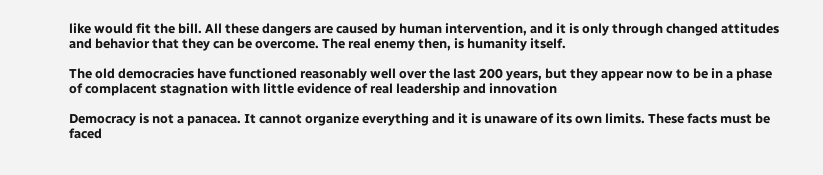like would fit the bill. All these dangers are caused by human intervention, and it is only through changed attitudes and behavior that they can be overcome. The real enemy then, is humanity itself.

The old democracies have functioned reasonably well over the last 200 years, but they appear now to be in a phase of complacent stagnation with little evidence of real leadership and innovation

Democracy is not a panacea. It cannot organize everything and it is unaware of its own limits. These facts must be faced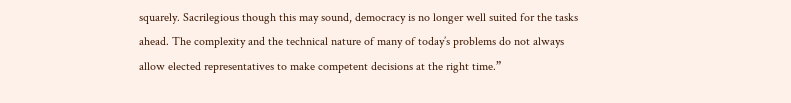squarely. Sacrilegious though this may sound, democracy is no longer well suited for the tasks ahead. The complexity and the technical nature of many of today’s problems do not always allow elected representatives to make competent decisions at the right time.”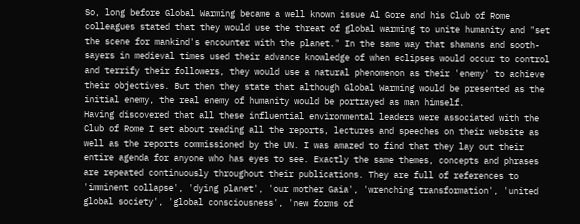So, long before Global Warming became a well known issue Al Gore and his Club of Rome colleagues stated that they would use the threat of global warming to unite humanity and "set the scene for mankind's encounter with the planet." In the same way that shamans and sooth-sayers in medieval times used their advance knowledge of when eclipses would occur to control and terrify their followers, they would use a natural phenomenon as their 'enemy' to achieve their objectives. But then they state that although Global Warming would be presented as the initial enemy, the real enemy of humanity would be portrayed as man himself.
Having discovered that all these influential environmental leaders were associated with the Club of Rome I set about reading all the reports, lectures and speeches on their website as well as the reports commissioned by the UN. I was amazed to find that they lay out their entire agenda for anyone who has eyes to see. Exactly the same themes, concepts and phrases are repeated continuously throughout their publications. They are full of references to 'imminent collapse', 'dying planet', 'our mother Gaia', 'wrenching transformation', 'united global society', 'global consciousness', 'new forms of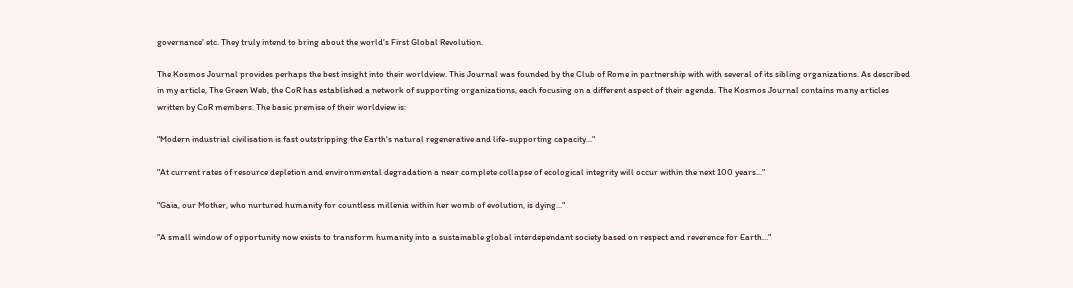governance' etc. They truly intend to bring about the world's First Global Revolution.

The Kosmos Journal provides perhaps the best insight into their worldview. This Journal was founded by the Club of Rome in partnership with with several of its sibling organizations. As described in my article, The Green Web, the CoR has established a network of supporting organizations, each focusing on a different aspect of their agenda. The Kosmos Journal contains many articles written by CoR members. The basic premise of their worldview is:

"Modern industrial civilisation is fast outstripping the Earth's natural regenerative and life-supporting capacity..."

"At current rates of resource depletion and environmental degradation a near complete collapse of ecological integrity will occur within the next 100 years..."

"Gaia, our Mother, who nurtured humanity for countless millenia within her womb of evolution, is dying..."

“A small window of opportunity now exists to transform humanity into a sustainable global interdependant society based on respect and reverence for Earth..."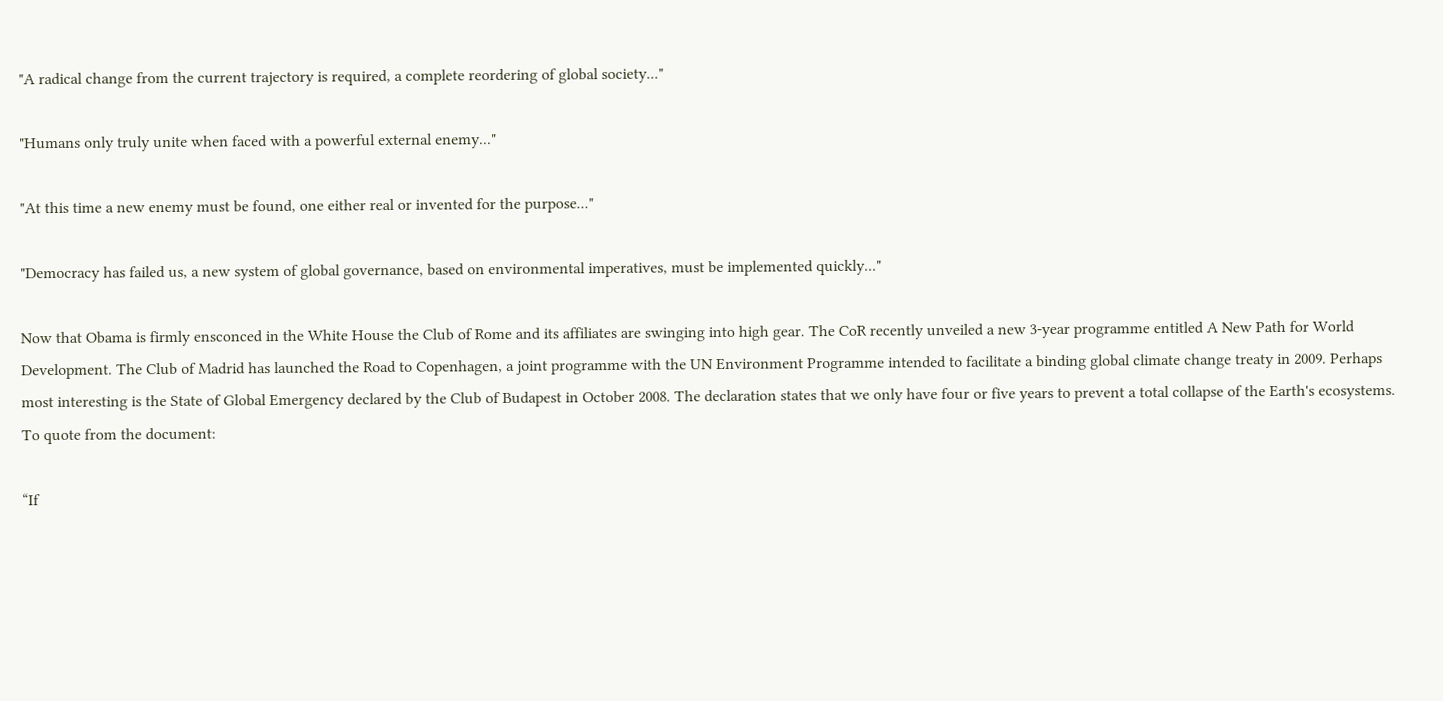"A radical change from the current trajectory is required, a complete reordering of global society..."

"Humans only truly unite when faced with a powerful external enemy..."

"At this time a new enemy must be found, one either real or invented for the purpose..."

"Democracy has failed us, a new system of global governance, based on environmental imperatives, must be implemented quickly..."

Now that Obama is firmly ensconced in the White House the Club of Rome and its affiliates are swinging into high gear. The CoR recently unveiled a new 3-year programme entitled A New Path for World Development. The Club of Madrid has launched the Road to Copenhagen, a joint programme with the UN Environment Programme intended to facilitate a binding global climate change treaty in 2009. Perhaps most interesting is the State of Global Emergency declared by the Club of Budapest in October 2008. The declaration states that we only have four or five years to prevent a total collapse of the Earth's ecosystems. To quote from the document:

“If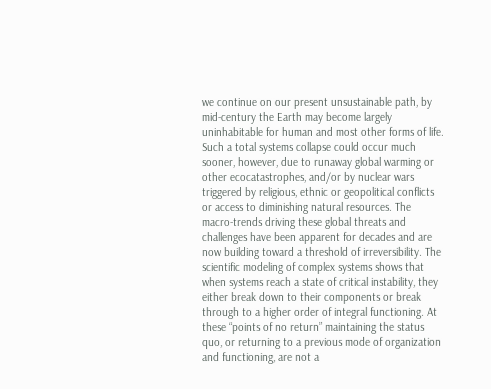we continue on our present unsustainable path, by mid-century the Earth may become largely uninhabitable for human and most other forms of life. Such a total systems collapse could occur much sooner, however, due to runaway global warming or other ecocatastrophes, and/or by nuclear wars triggered by religious, ethnic or geopolitical conflicts or access to diminishing natural resources. The macro-trends driving these global threats and challenges have been apparent for decades and are now building toward a threshold of irreversibility. The scientific modeling of complex systems shows that when systems reach a state of critical instability, they either break down to their components or break through to a higher order of integral functioning. At these “points of no return” maintaining the status quo, or returning to a previous mode of organization and functioning, are not a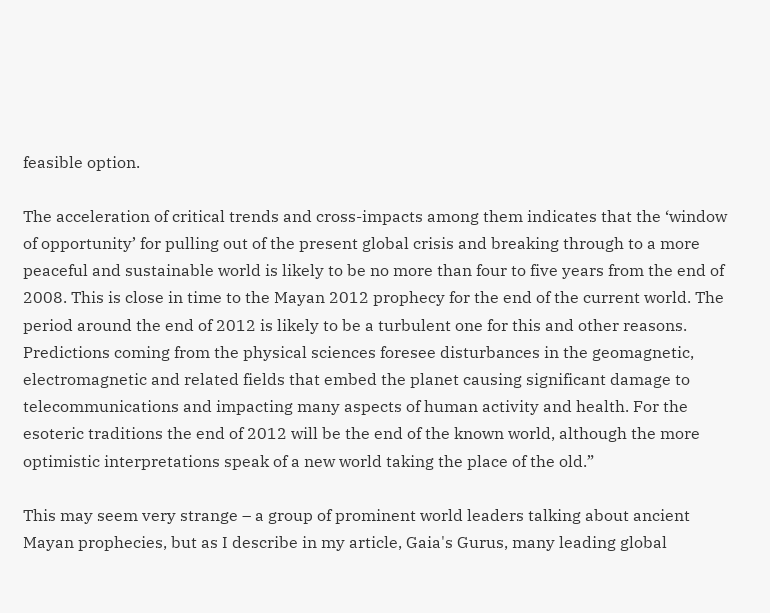feasible option.

The acceleration of critical trends and cross-impacts among them indicates that the ‘window of opportunity’ for pulling out of the present global crisis and breaking through to a more peaceful and sustainable world is likely to be no more than four to five years from the end of 2008. This is close in time to the Mayan 2012 prophecy for the end of the current world. The period around the end of 2012 is likely to be a turbulent one for this and other reasons. Predictions coming from the physical sciences foresee disturbances in the geomagnetic, electromagnetic and related fields that embed the planet causing significant damage to telecommunications and impacting many aspects of human activity and health. For the esoteric traditions the end of 2012 will be the end of the known world, although the more optimistic interpretations speak of a new world taking the place of the old.”

This may seem very strange – a group of prominent world leaders talking about ancient Mayan prophecies, but as I describe in my article, Gaia's Gurus, many leading global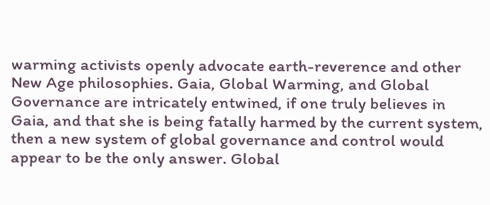warming activists openly advocate earth-reverence and other New Age philosophies. Gaia, Global Warming, and Global Governance are intricately entwined, if one truly believes in Gaia, and that she is being fatally harmed by the current system, then a new system of global governance and control would appear to be the only answer. Global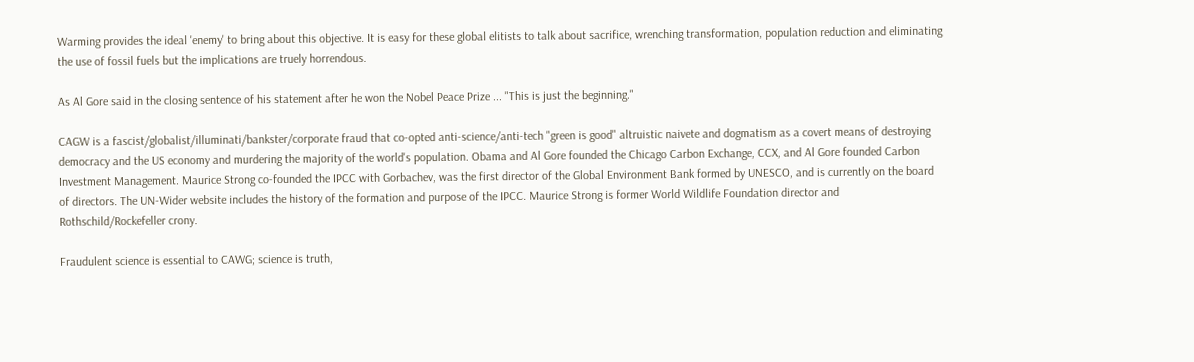Warming provides the ideal 'enemy' to bring about this objective. It is easy for these global elitists to talk about sacrifice, wrenching transformation, population reduction and eliminating the use of fossil fuels but the implications are truely horrendous.

As Al Gore said in the closing sentence of his statement after he won the Nobel Peace Prize ... "This is just the beginning."

CAGW is a fascist/globalist/illuminati/bankster/corporate fraud that co-opted anti-science/anti-tech "green is good" altruistic naivete and dogmatism as a covert means of destroying democracy and the US economy and murdering the majority of the world's population. Obama and Al Gore founded the Chicago Carbon Exchange, CCX, and Al Gore founded Carbon Investment Management. Maurice Strong co-founded the IPCC with Gorbachev, was the first director of the Global Environment Bank formed by UNESCO, and is currently on the board of directors. The UN-Wider website includes the history of the formation and purpose of the IPCC. Maurice Strong is former World Wildlife Foundation director and Rothschild/Rockefeller crony.

Fraudulent science is essential to CAWG; science is truth,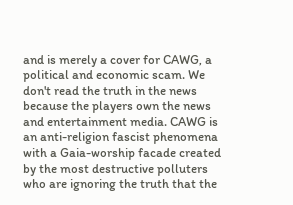and is merely a cover for CAWG, a political and economic scam. We don't read the truth in the news because the players own the news and entertainment media. CAWG is an anti-religion fascist phenomena with a Gaia-worship facade created by the most destructive polluters who are ignoring the truth that the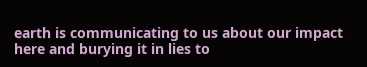earth is communicating to us about our impact here and burying it in lies to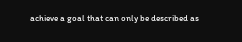achieve a goal that can only be described as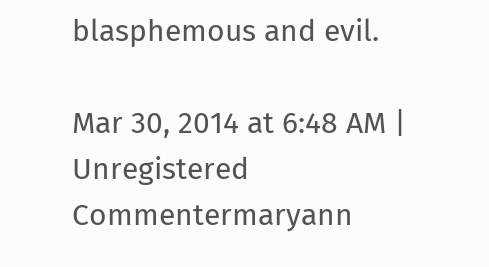blasphemous and evil.

Mar 30, 2014 at 6:48 AM | Unregistered Commentermaryann